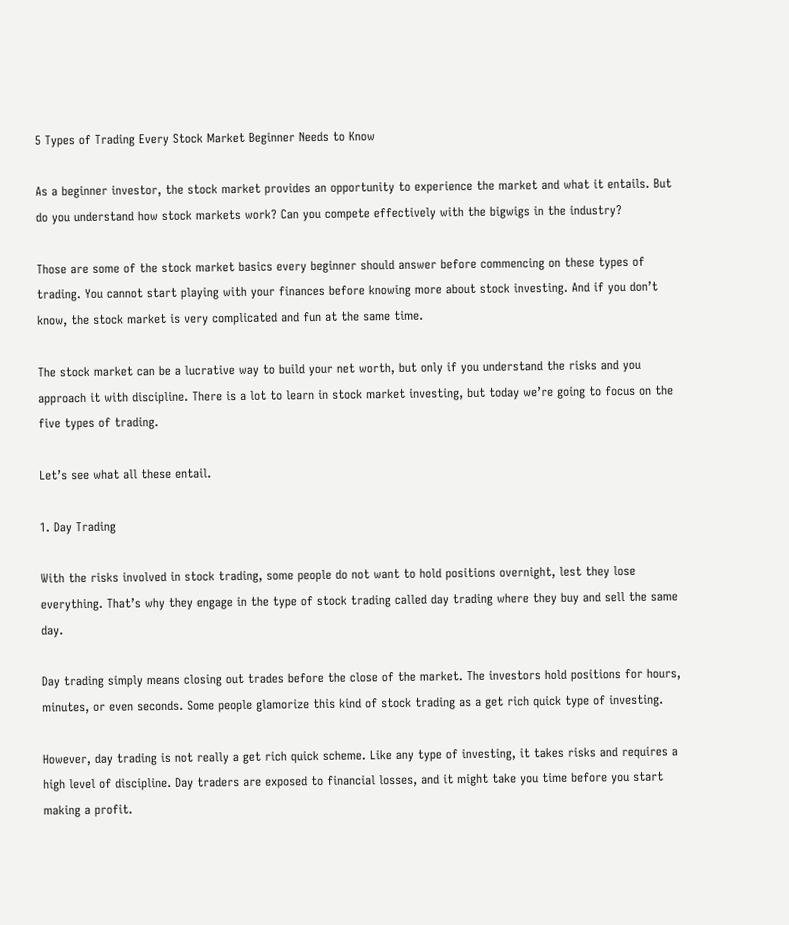5 Types of Trading Every Stock Market Beginner Needs to Know

As a beginner investor, the stock market provides an opportunity to experience the market and what it entails. But do you understand how stock markets work? Can you compete effectively with the bigwigs in the industry?

Those are some of the stock market basics every beginner should answer before commencing on these types of trading. You cannot start playing with your finances before knowing more about stock investing. And if you don’t know, the stock market is very complicated and fun at the same time.

The stock market can be a lucrative way to build your net worth, but only if you understand the risks and you approach it with discipline. There is a lot to learn in stock market investing, but today we’re going to focus on the five types of trading.

Let’s see what all these entail.

1. Day Trading

With the risks involved in stock trading, some people do not want to hold positions overnight, lest they lose everything. That’s why they engage in the type of stock trading called day trading where they buy and sell the same day.

Day trading simply means closing out trades before the close of the market. The investors hold positions for hours, minutes, or even seconds. Some people glamorize this kind of stock trading as a get rich quick type of investing.

However, day trading is not really a get rich quick scheme. Like any type of investing, it takes risks and requires a high level of discipline. Day traders are exposed to financial losses, and it might take you time before you start making a profit.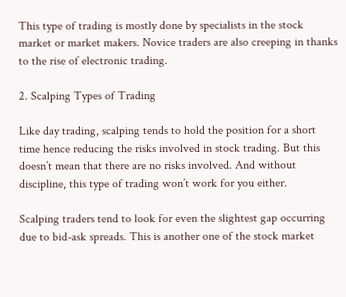This type of trading is mostly done by specialists in the stock market or market makers. Novice traders are also creeping in thanks to the rise of electronic trading.

2. Scalping Types of Trading

Like day trading, scalping tends to hold the position for a short time hence reducing the risks involved in stock trading. But this doesn’t mean that there are no risks involved. And without discipline, this type of trading won’t work for you either.

Scalping traders tend to look for even the slightest gap occurring due to bid-ask spreads. This is another one of the stock market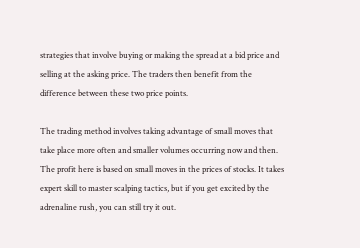strategies that involve buying or making the spread at a bid price and selling at the asking price. The traders then benefit from the difference between these two price points.

The trading method involves taking advantage of small moves that take place more often and smaller volumes occurring now and then. The profit here is based on small moves in the prices of stocks. It takes expert skill to master scalping tactics, but if you get excited by the adrenaline rush, you can still try it out.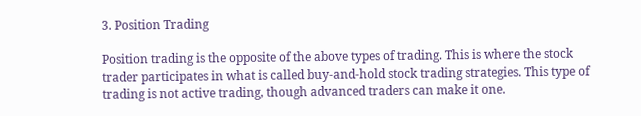3. Position Trading

Position trading is the opposite of the above types of trading. This is where the stock trader participates in what is called buy-and-hold stock trading strategies. This type of trading is not active trading, though advanced traders can make it one.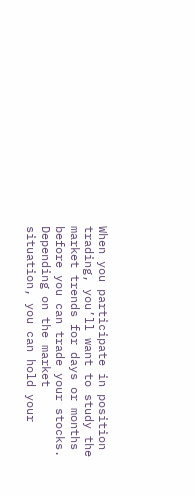When you participate in position trading, you’ll want to study the market trends for days or months before you can trade your stocks. Depending on the market situation, you can hold your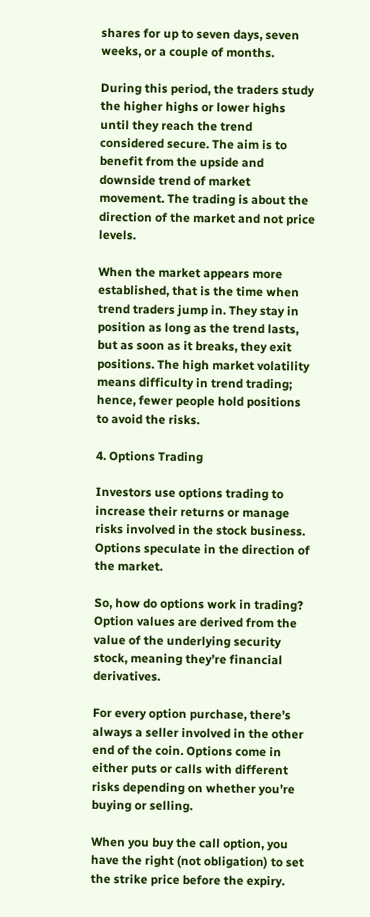shares for up to seven days, seven weeks, or a couple of months.

During this period, the traders study the higher highs or lower highs until they reach the trend considered secure. The aim is to benefit from the upside and downside trend of market movement. The trading is about the direction of the market and not price levels.

When the market appears more established, that is the time when trend traders jump in. They stay in position as long as the trend lasts, but as soon as it breaks, they exit positions. The high market volatility means difficulty in trend trading; hence, fewer people hold positions to avoid the risks.

4. Options Trading

Investors use options trading to increase their returns or manage risks involved in the stock business. Options speculate in the direction of the market.

So, how do options work in trading? Option values are derived from the value of the underlying security stock, meaning they’re financial derivatives.

For every option purchase, there’s always a seller involved in the other end of the coin. Options come in either puts or calls with different risks depending on whether you’re buying or selling.

When you buy the call option, you have the right (not obligation) to set the strike price before the expiry.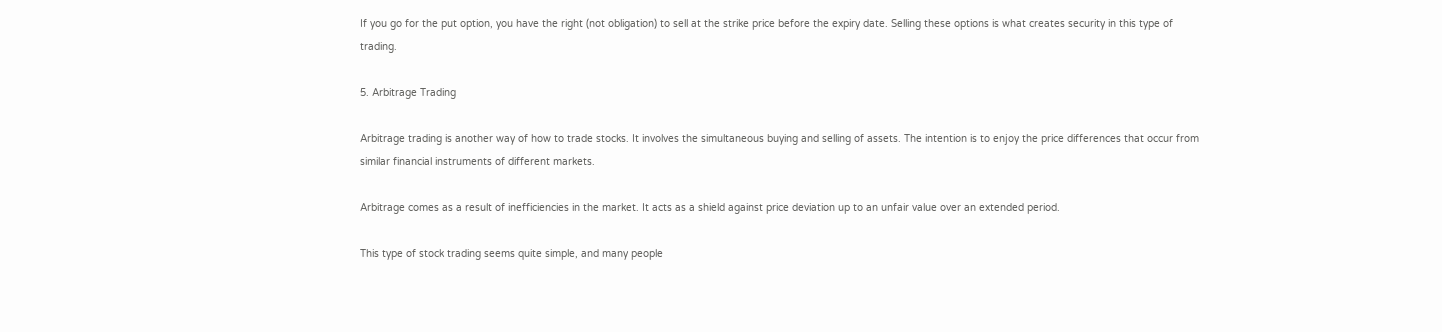If you go for the put option, you have the right (not obligation) to sell at the strike price before the expiry date. Selling these options is what creates security in this type of trading.

5. Arbitrage Trading

Arbitrage trading is another way of how to trade stocks. It involves the simultaneous buying and selling of assets. The intention is to enjoy the price differences that occur from similar financial instruments of different markets.

Arbitrage comes as a result of inefficiencies in the market. It acts as a shield against price deviation up to an unfair value over an extended period.

This type of stock trading seems quite simple, and many people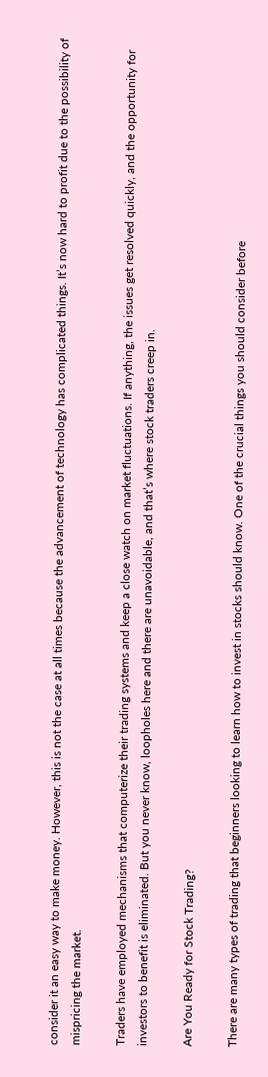consider it an easy way to make money. However, this is not the case at all times because the advancement of technology has complicated things. It’s now hard to profit due to the possibility of mispricing the market.

Traders have employed mechanisms that computerize their trading systems and keep a close watch on market fluctuations. If anything, the issues get resolved quickly, and the opportunity for investors to benefit is eliminated. But you never know, loopholes here and there are unavoidable, and that’s where stock traders creep in.

Are You Ready for Stock Trading?

There are many types of trading that beginners looking to learn how to invest in stocks should know. One of the crucial things you should consider before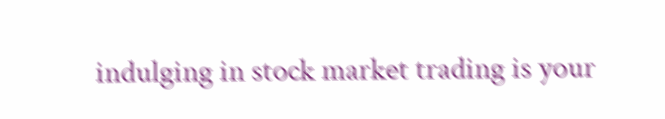indulging in stock market trading is your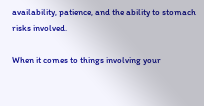availability, patience, and the ability to stomach risks involved.

When it comes to things involving your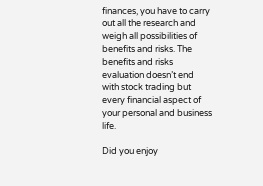finances, you have to carry out all the research and weigh all possibilities of benefits and risks. The benefits and risks evaluation doesn’t end with stock trading but every financial aspect of your personal and business life.

Did you enjoy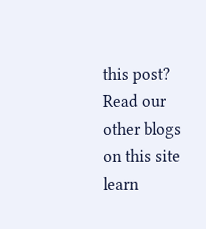this post? Read our other blogs on this site learn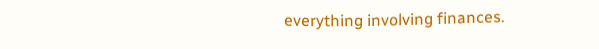everything involving finances.